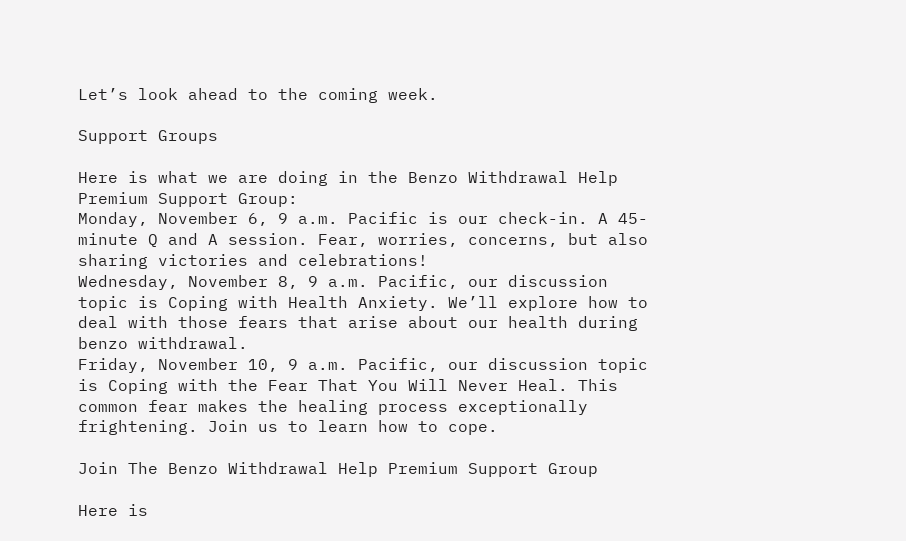Let’s look ahead to the coming week.

Support Groups

Here is what we are doing in the Benzo Withdrawal Help Premium Support Group:
Monday, November 6, 9 a.m. Pacific is our check-in. A 45-minute Q and A session. Fear, worries, concerns, but also sharing victories and celebrations!
Wednesday, November 8, 9 a.m. Pacific, our discussion topic is Coping with Health Anxiety. We’ll explore how to deal with those fears that arise about our health during benzo withdrawal.
Friday, November 10, 9 a.m. Pacific, our discussion topic is Coping with the Fear That You Will Never Heal. This common fear makes the healing process exceptionally frightening. Join us to learn how to cope.

Join The Benzo Withdrawal Help Premium Support Group

Here is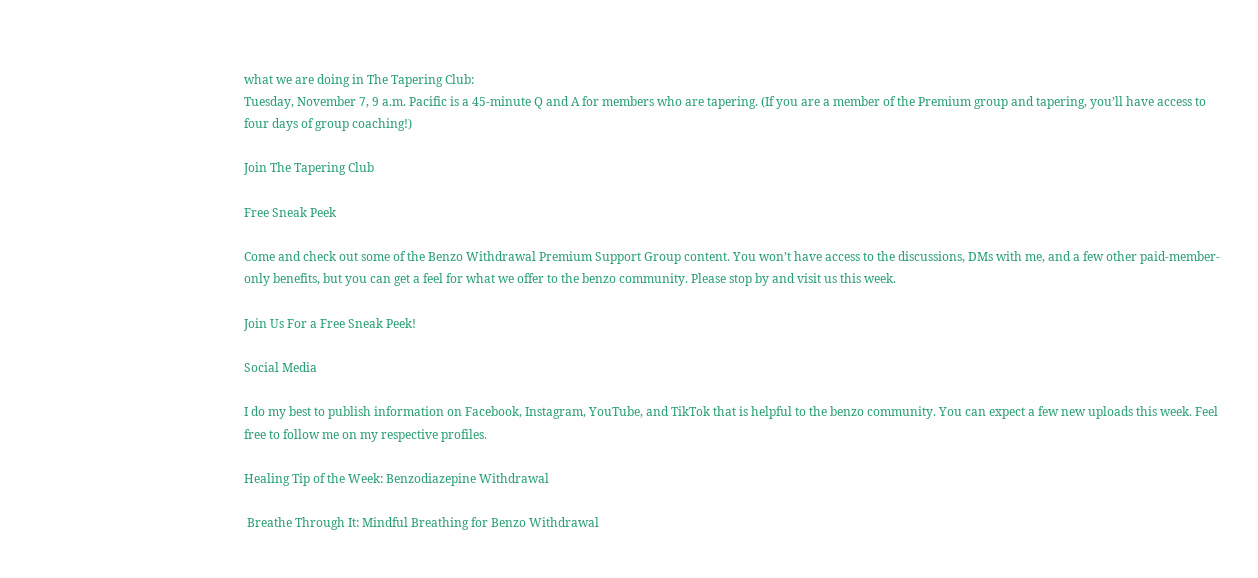what we are doing in The Tapering Club:
Tuesday, November 7, 9 a.m. Pacific is a 45-minute Q and A for members who are tapering. (If you are a member of the Premium group and tapering, you’ll have access to four days of group coaching!)

Join The Tapering Club

Free Sneak Peek

Come and check out some of the Benzo Withdrawal Premium Support Group content. You won’t have access to the discussions, DMs with me, and a few other paid-member-only benefits, but you can get a feel for what we offer to the benzo community. Please stop by and visit us this week.

Join Us For a Free Sneak Peek!

Social Media

I do my best to publish information on Facebook, Instagram, YouTube, and TikTok that is helpful to the benzo community. You can expect a few new uploads this week. Feel free to follow me on my respective profiles.

Healing Tip of the Week: Benzodiazepine Withdrawal

 Breathe Through It: Mindful Breathing for Benzo Withdrawal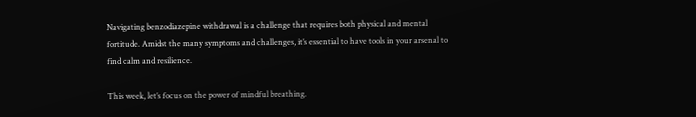Navigating benzodiazepine withdrawal is a challenge that requires both physical and mental fortitude. Amidst the many symptoms and challenges, it’s essential to have tools in your arsenal to find calm and resilience.

This week, let’s focus on the power of mindful breathing.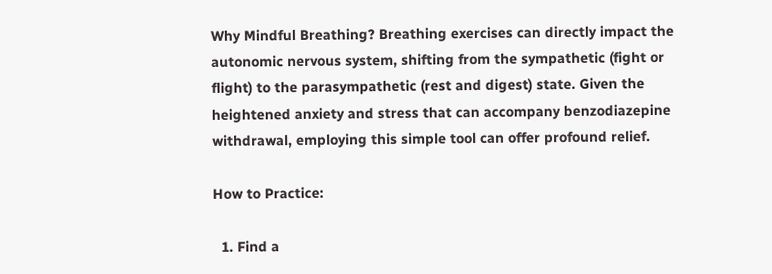Why Mindful Breathing? Breathing exercises can directly impact the autonomic nervous system, shifting from the sympathetic (fight or flight) to the parasympathetic (rest and digest) state. Given the heightened anxiety and stress that can accompany benzodiazepine withdrawal, employing this simple tool can offer profound relief.

How to Practice:

  1. Find a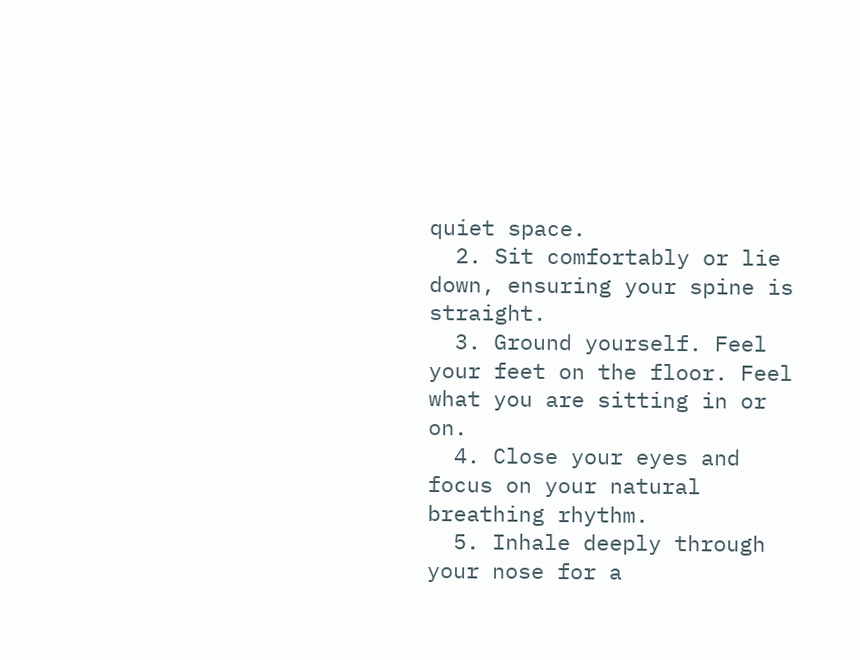quiet space.
  2. Sit comfortably or lie down, ensuring your spine is straight.
  3. Ground yourself. Feel your feet on the floor. Feel what you are sitting in or on.
  4. Close your eyes and focus on your natural breathing rhythm.
  5. Inhale deeply through your nose for a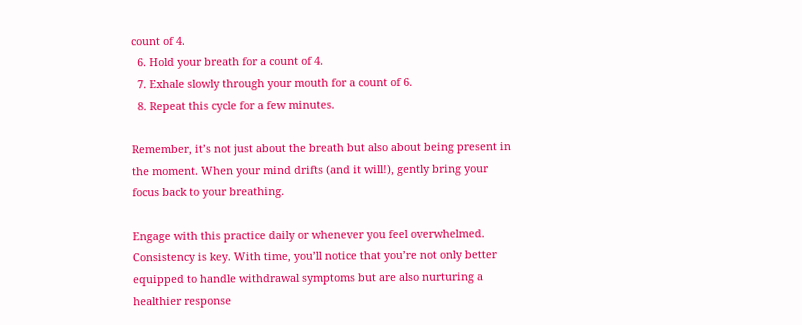count of 4.
  6. Hold your breath for a count of 4.
  7. Exhale slowly through your mouth for a count of 6.
  8. Repeat this cycle for a few minutes.

Remember, it’s not just about the breath but also about being present in the moment. When your mind drifts (and it will!), gently bring your focus back to your breathing.

Engage with this practice daily or whenever you feel overwhelmed. Consistency is key. With time, you’ll notice that you’re not only better equipped to handle withdrawal symptoms but are also nurturing a healthier response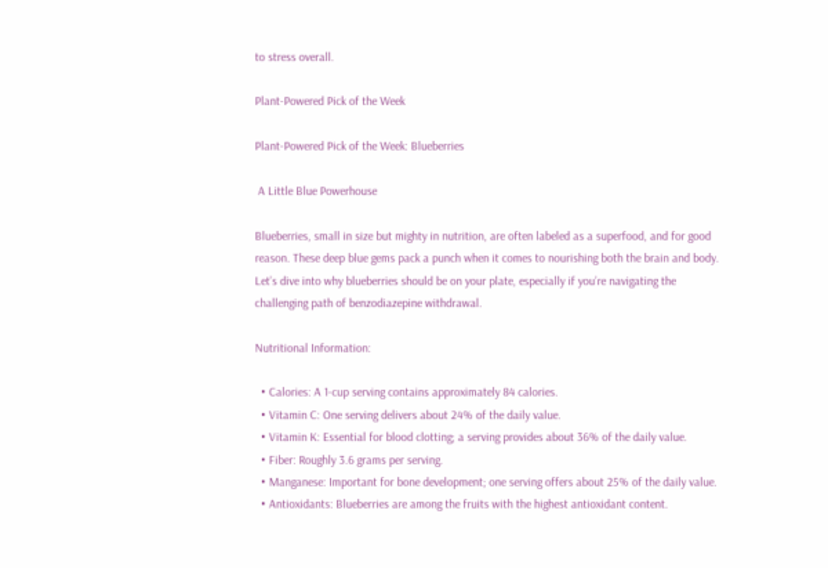to stress overall.

Plant-Powered Pick of the Week

Plant-Powered Pick of the Week: Blueberries

 A Little Blue Powerhouse

Blueberries, small in size but mighty in nutrition, are often labeled as a superfood, and for good reason. These deep blue gems pack a punch when it comes to nourishing both the brain and body. Let’s dive into why blueberries should be on your plate, especially if you’re navigating the challenging path of benzodiazepine withdrawal.

Nutritional Information:

  • Calories: A 1-cup serving contains approximately 84 calories.
  • Vitamin C: One serving delivers about 24% of the daily value.
  • Vitamin K: Essential for blood clotting; a serving provides about 36% of the daily value.
  • Fiber: Roughly 3.6 grams per serving.
  • Manganese: Important for bone development; one serving offers about 25% of the daily value.
  • Antioxidants: Blueberries are among the fruits with the highest antioxidant content.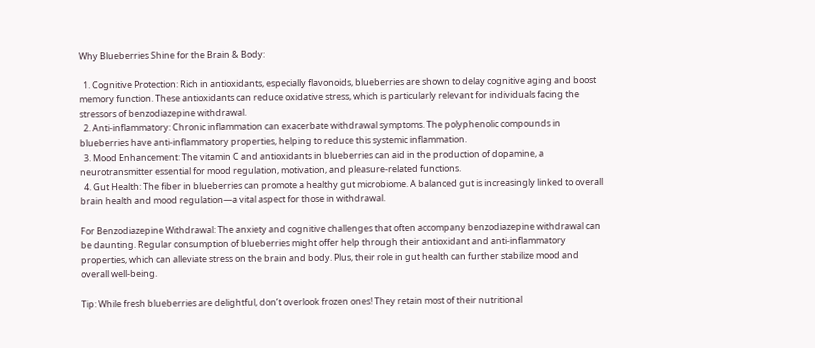Why Blueberries Shine for the Brain & Body:

  1. Cognitive Protection: Rich in antioxidants, especially flavonoids, blueberries are shown to delay cognitive aging and boost memory function. These antioxidants can reduce oxidative stress, which is particularly relevant for individuals facing the stressors of benzodiazepine withdrawal.
  2. Anti-inflammatory: Chronic inflammation can exacerbate withdrawal symptoms. The polyphenolic compounds in blueberries have anti-inflammatory properties, helping to reduce this systemic inflammation.
  3. Mood Enhancement: The vitamin C and antioxidants in blueberries can aid in the production of dopamine, a neurotransmitter essential for mood regulation, motivation, and pleasure-related functions.
  4. Gut Health: The fiber in blueberries can promote a healthy gut microbiome. A balanced gut is increasingly linked to overall brain health and mood regulation—a vital aspect for those in withdrawal.

For Benzodiazepine Withdrawal: The anxiety and cognitive challenges that often accompany benzodiazepine withdrawal can be daunting. Regular consumption of blueberries might offer help through their antioxidant and anti-inflammatory properties, which can alleviate stress on the brain and body. Plus, their role in gut health can further stabilize mood and overall well-being.

Tip: While fresh blueberries are delightful, don’t overlook frozen ones! They retain most of their nutritional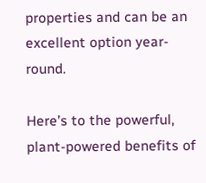properties and can be an excellent option year-round.

Here’s to the powerful, plant-powered benefits of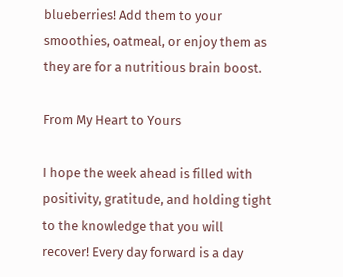blueberries! Add them to your smoothies, oatmeal, or enjoy them as they are for a nutritious brain boost.

From My Heart to Yours

I hope the week ahead is filled with positivity, gratitude, and holding tight to the knowledge that you will recover! Every day forward is a day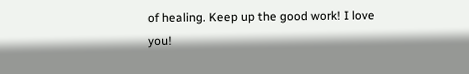of healing. Keep up the good work! I love you!